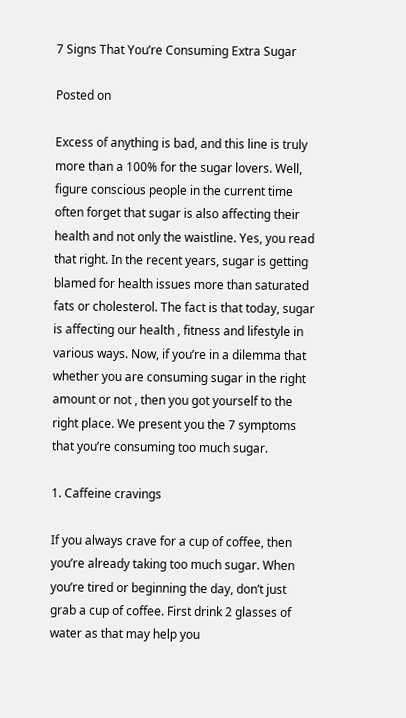7 Signs That You’re Consuming Extra Sugar

Posted on

Excess of anything is bad, and this line is truly more than a 100% for the sugar lovers. Well, figure conscious people in the current time often forget that sugar is also affecting their health and not only the waistline. Yes, you read that right. In the recent years, sugar is getting blamed for health issues more than saturated fats or cholesterol. The fact is that today, sugar is affecting our health , fitness and lifestyle in various ways. Now, if you’re in a dilemma that whether you are consuming sugar in the right amount or not , then you got yourself to the right place. We present you the 7 symptoms that you’re consuming too much sugar.

1. Caffeine cravings

If you always crave for a cup of coffee, then you’re already taking too much sugar. When you’re tired or beginning the day, don’t just grab a cup of coffee. First drink 2 glasses of water as that may help you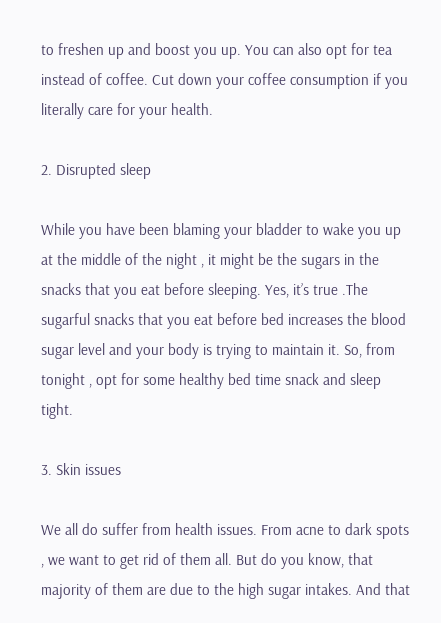to freshen up and boost you up. You can also opt for tea instead of coffee. Cut down your coffee consumption if you literally care for your health.

2. Disrupted sleep

While you have been blaming your bladder to wake you up at the middle of the night , it might be the sugars in the snacks that you eat before sleeping. Yes, it’s true .The sugarful snacks that you eat before bed increases the blood sugar level and your body is trying to maintain it. So, from tonight , opt for some healthy bed time snack and sleep tight.

3. Skin issues

We all do suffer from health issues. From acne to dark spots , we want to get rid of them all. But do you know, that majority of them are due to the high sugar intakes. And that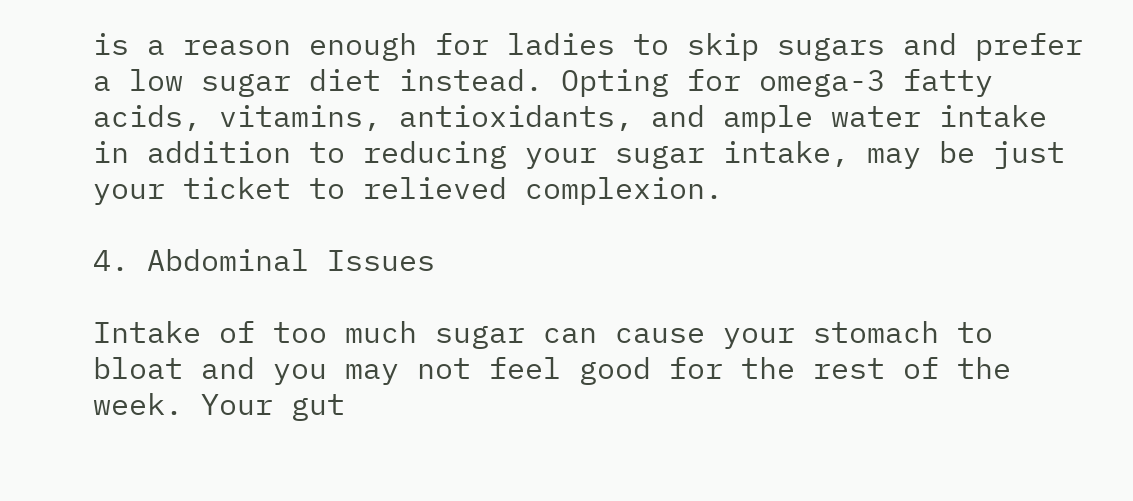is a reason enough for ladies to skip sugars and prefer a low sugar diet instead. Opting for omega-3 fatty acids, vitamins, antioxidants, and ample water intake in addition to reducing your sugar intake, may be just your ticket to relieved complexion.

4. Abdominal Issues

Intake of too much sugar can cause your stomach to bloat and you may not feel good for the rest of the week. Your gut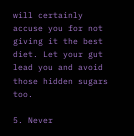will certainly accuse you for not giving it the best diet. Let your gut lead you and avoid those hidden sugars too.

5. Never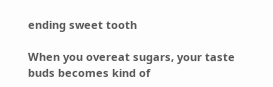ending sweet tooth

When you overeat sugars, your taste buds becomes kind of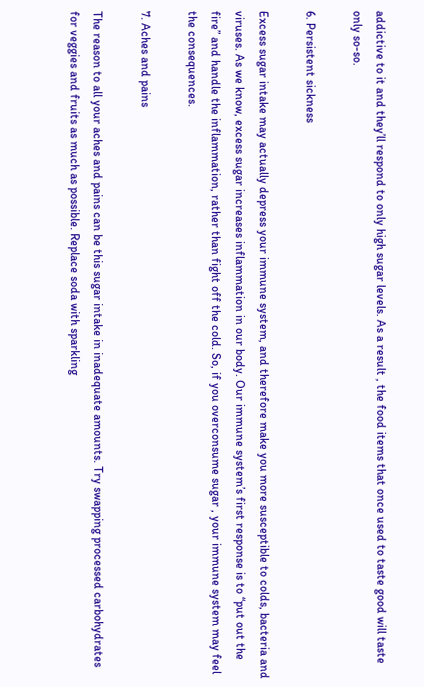addictive to it and they’ll respond to only high sugar levels. As a result , the food items that once used to taste good will taste only so-so.

6. Persistent sickness

Excess sugar intake may actually depress your immune system, and therefore make you more susceptible to colds, bacteria and viruses. As we know, excess sugar increases inflammation in our body. Our immune system’s first response is to “put out the fire” and handle the inflammation, rather than fight off the cold. So, if you overconsume sugar , your immune system may feel the consequences.

7. Aches and pains

The reason to all your aches and pains can be this sugar intake in inadequate amounts. Try swapping processed carbohydrates for veggies and fruits as much as possible. Replace soda with sparkling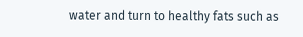water and turn to healthy fats such as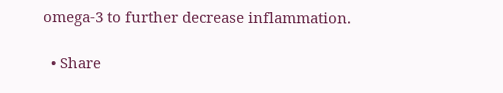omega-3 to further decrease inflammation.

  • Share